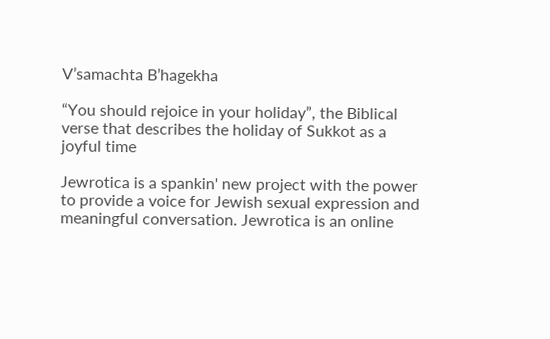V’samachta B’hagekha

“You should rejoice in your holiday”, the Biblical verse that describes the holiday of Sukkot as a joyful time

Jewrotica is a spankin' new project with the power to provide a voice for Jewish sexual expression and meaningful conversation. Jewrotica is an online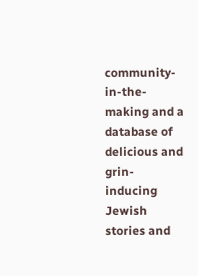community-in-the-making and a database of delicious and grin-inducing Jewish stories and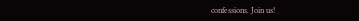confessions. Join us!